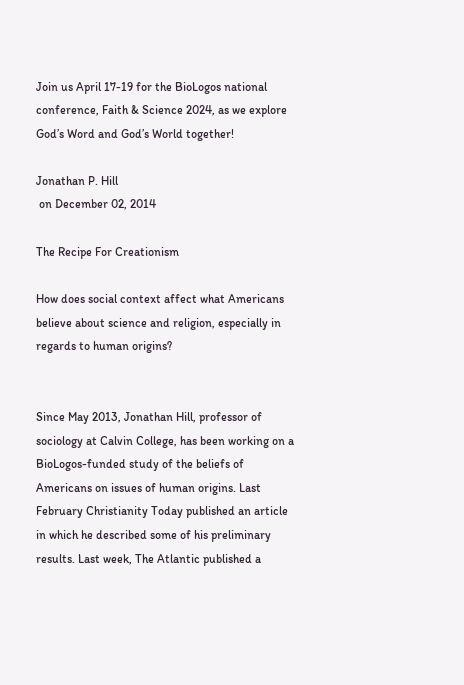Join us April 17-19 for the BioLogos national conference, Faith & Science 2024, as we explore God’s Word and God’s World together!

Jonathan P. Hill
 on December 02, 2014

The Recipe For Creationism

How does social context affect what Americans believe about science and religion, especially in regards to human origins?


Since May 2013, Jonathan Hill, professor of sociology at Calvin College, has been working on a BioLogos-funded study of the beliefs of Americans on issues of human origins. Last February Christianity Today published an article in which he described some of his preliminary results. Last week, The Atlantic published a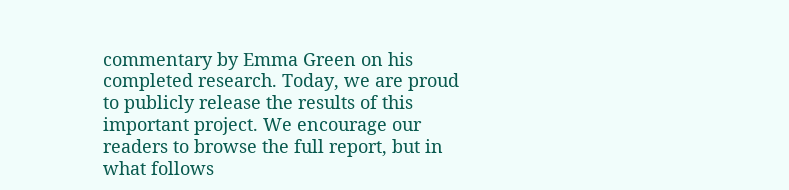commentary by Emma Green on his completed research. Today, we are proud to publicly release the results of this important project. We encourage our readers to browse the full report, but in what follows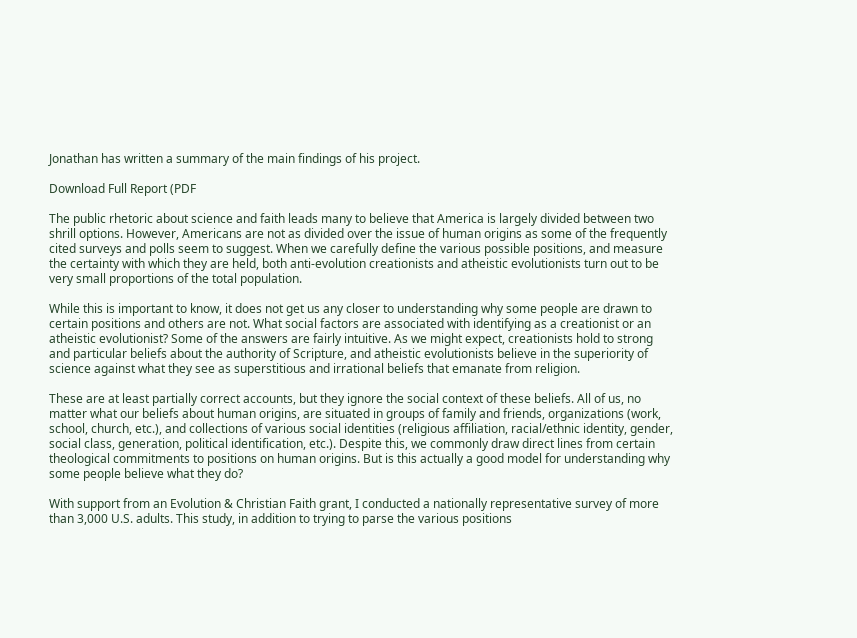Jonathan has written a summary of the main findings of his project.

Download Full Report (PDF

The public rhetoric about science and faith leads many to believe that America is largely divided between two shrill options. However, Americans are not as divided over the issue of human origins as some of the frequently cited surveys and polls seem to suggest. When we carefully define the various possible positions, and measure the certainty with which they are held, both anti-evolution creationists and atheistic evolutionists turn out to be very small proportions of the total population.

While this is important to know, it does not get us any closer to understanding why some people are drawn to certain positions and others are not. What social factors are associated with identifying as a creationist or an atheistic evolutionist? Some of the answers are fairly intuitive. As we might expect, creationists hold to strong and particular beliefs about the authority of Scripture, and atheistic evolutionists believe in the superiority of science against what they see as superstitious and irrational beliefs that emanate from religion.

These are at least partially correct accounts, but they ignore the social context of these beliefs. All of us, no matter what our beliefs about human origins, are situated in groups of family and friends, organizations (work, school, church, etc.), and collections of various social identities (religious affiliation, racial/ethnic identity, gender, social class, generation, political identification, etc.). Despite this, we commonly draw direct lines from certain theological commitments to positions on human origins. But is this actually a good model for understanding why some people believe what they do?

With support from an Evolution & Christian Faith grant, I conducted a nationally representative survey of more than 3,000 U.S. adults. This study, in addition to trying to parse the various positions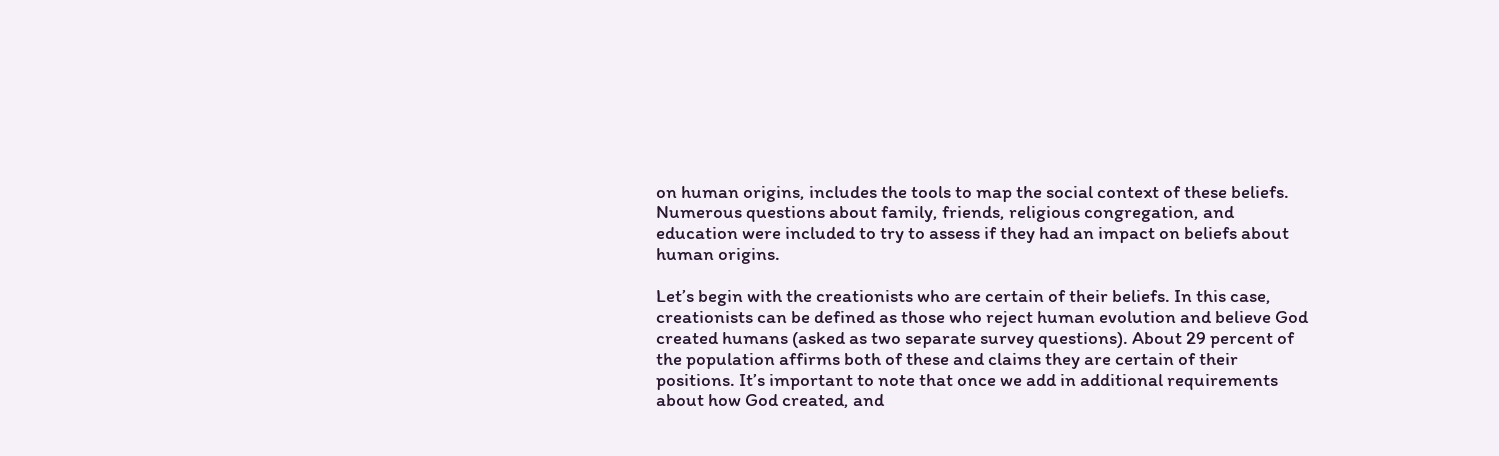on human origins, includes the tools to map the social context of these beliefs. Numerous questions about family, friends, religious congregation, and education were included to try to assess if they had an impact on beliefs about human origins.

Let’s begin with the creationists who are certain of their beliefs. In this case, creationists can be defined as those who reject human evolution and believe God created humans (asked as two separate survey questions). About 29 percent of the population affirms both of these and claims they are certain of their positions. It’s important to note that once we add in additional requirements about how God created, and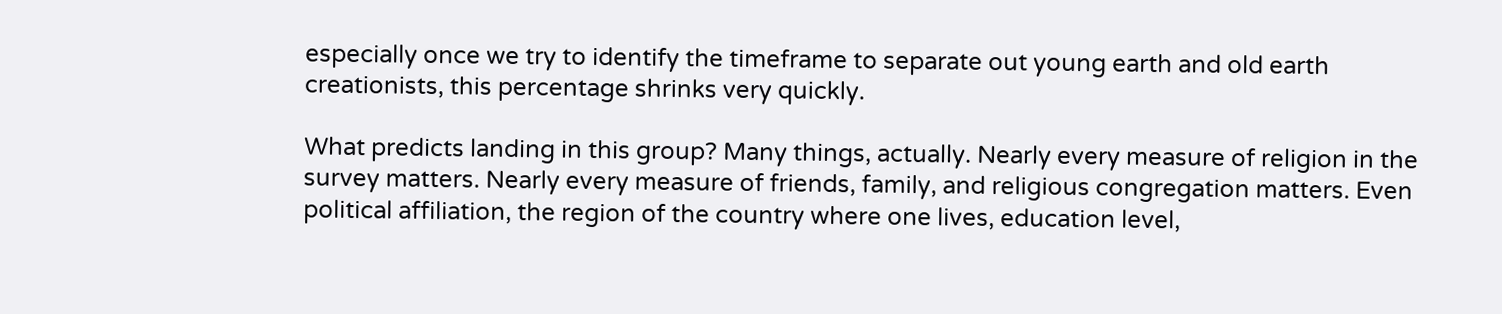especially once we try to identify the timeframe to separate out young earth and old earth creationists, this percentage shrinks very quickly.

What predicts landing in this group? Many things, actually. Nearly every measure of religion in the survey matters. Nearly every measure of friends, family, and religious congregation matters. Even political affiliation, the region of the country where one lives, education level,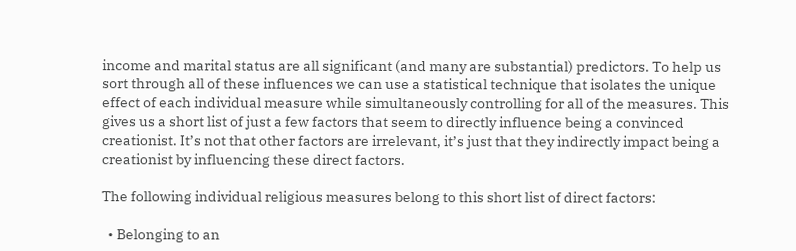income and marital status are all significant (and many are substantial) predictors. To help us sort through all of these influences we can use a statistical technique that isolates the unique effect of each individual measure while simultaneously controlling for all of the measures. This gives us a short list of just a few factors that seem to directly influence being a convinced creationist. It’s not that other factors are irrelevant, it’s just that they indirectly impact being a creationist by influencing these direct factors.

The following individual religious measures belong to this short list of direct factors:

  • Belonging to an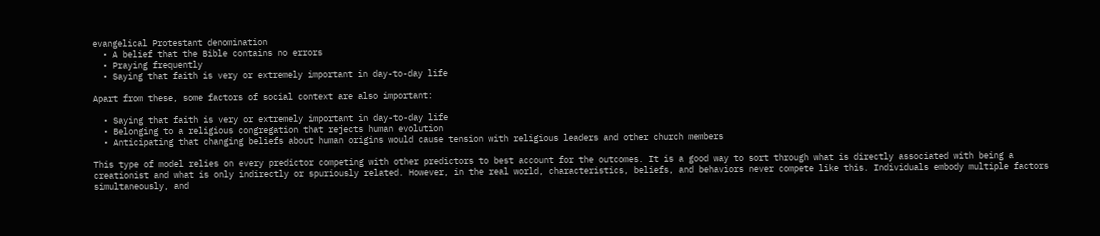evangelical Protestant denomination
  • A belief that the Bible contains no errors
  • Praying frequently
  • Saying that faith is very or extremely important in day-to-day life

Apart from these, some factors of social context are also important:

  • Saying that faith is very or extremely important in day-to-day life
  • Belonging to a religious congregation that rejects human evolution
  • Anticipating that changing beliefs about human origins would cause tension with religious leaders and other church members

This type of model relies on every predictor competing with other predictors to best account for the outcomes. It is a good way to sort through what is directly associated with being a creationist and what is only indirectly or spuriously related. However, in the real world, characteristics, beliefs, and behaviors never compete like this. Individuals embody multiple factors simultaneously, and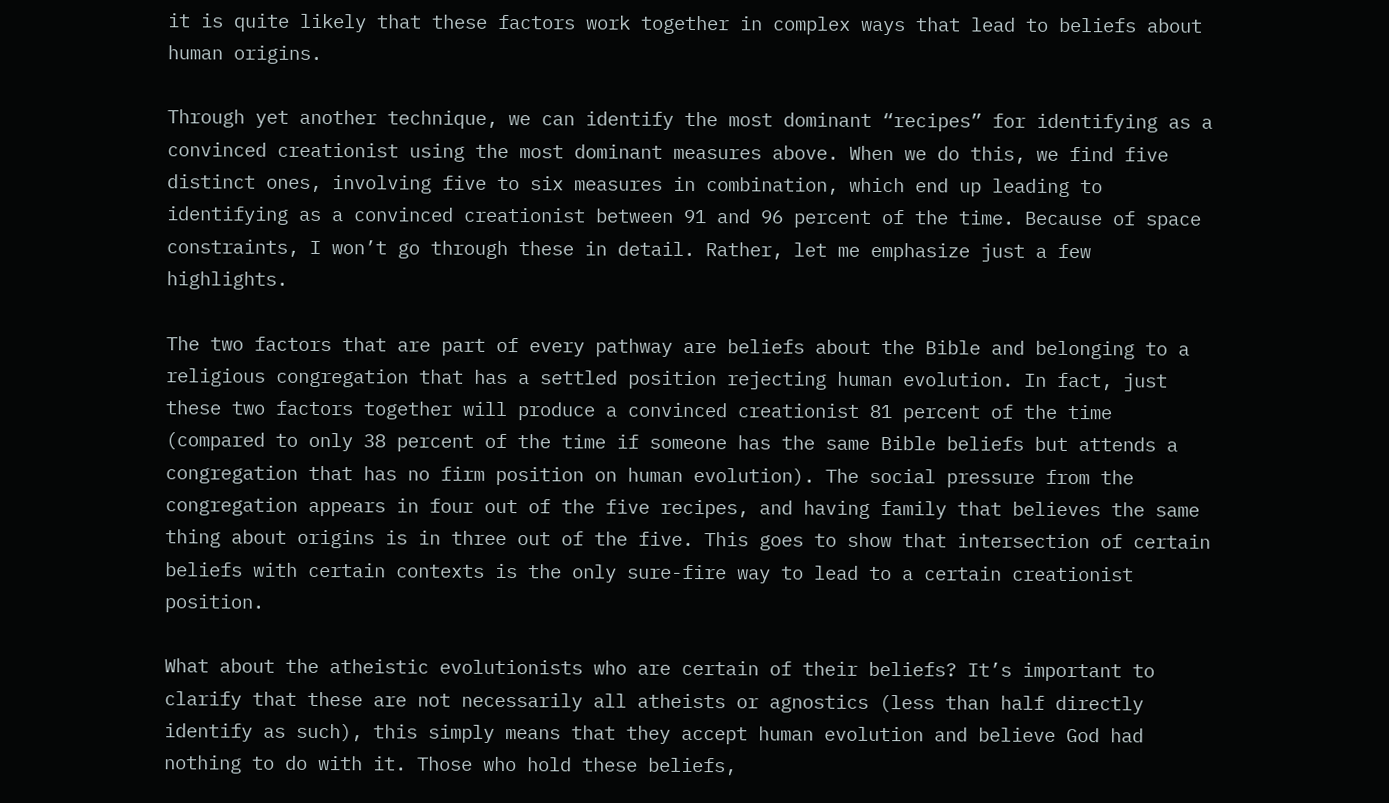it is quite likely that these factors work together in complex ways that lead to beliefs about human origins.

Through yet another technique, we can identify the most dominant “recipes” for identifying as a convinced creationist using the most dominant measures above. When we do this, we find five distinct ones, involving five to six measures in combination, which end up leading to identifying as a convinced creationist between 91 and 96 percent of the time. Because of space constraints, I won’t go through these in detail. Rather, let me emphasize just a few highlights.

The two factors that are part of every pathway are beliefs about the Bible and belonging to a religious congregation that has a settled position rejecting human evolution. In fact, just these two factors together will produce a convinced creationist 81 percent of the time (compared to only 38 percent of the time if someone has the same Bible beliefs but attends a congregation that has no firm position on human evolution). The social pressure from the congregation appears in four out of the five recipes, and having family that believes the same thing about origins is in three out of the five. This goes to show that intersection of certain beliefs with certain contexts is the only sure-fire way to lead to a certain creationist position.

What about the atheistic evolutionists who are certain of their beliefs? It’s important to clarify that these are not necessarily all atheists or agnostics (less than half directly identify as such), this simply means that they accept human evolution and believe God had nothing to do with it. Those who hold these beliefs,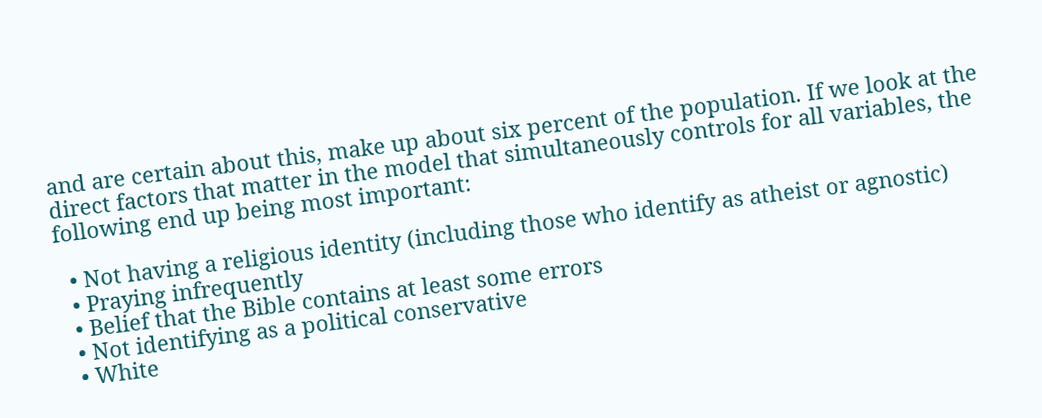and are certain about this, make up about six percent of the population. If we look at the direct factors that matter in the model that simultaneously controls for all variables, the following end up being most important:

  • Not having a religious identity (including those who identify as atheist or agnostic)
  • Praying infrequently
  • Belief that the Bible contains at least some errors
  • Not identifying as a political conservative
  • White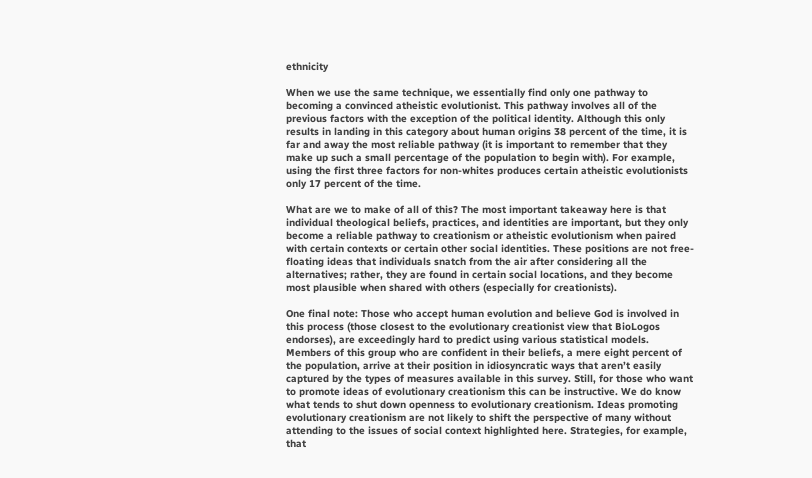ethnicity

When we use the same technique, we essentially find only one pathway to becoming a convinced atheistic evolutionist. This pathway involves all of the previous factors with the exception of the political identity. Although this only results in landing in this category about human origins 38 percent of the time, it is far and away the most reliable pathway (it is important to remember that they make up such a small percentage of the population to begin with). For example, using the first three factors for non-whites produces certain atheistic evolutionists only 17 percent of the time.

What are we to make of all of this? The most important takeaway here is that individual theological beliefs, practices, and identities are important, but they only become a reliable pathway to creationism or atheistic evolutionism when paired with certain contexts or certain other social identities. These positions are not free-floating ideas that individuals snatch from the air after considering all the alternatives; rather, they are found in certain social locations, and they become most plausible when shared with others (especially for creationists).

One final note: Those who accept human evolution and believe God is involved in this process (those closest to the evolutionary creationist view that BioLogos endorses), are exceedingly hard to predict using various statistical models. Members of this group who are confident in their beliefs, a mere eight percent of the population, arrive at their position in idiosyncratic ways that aren’t easily captured by the types of measures available in this survey. Still, for those who want to promote ideas of evolutionary creationism this can be instructive. We do know what tends to shut down openness to evolutionary creationism. Ideas promoting evolutionary creationism are not likely to shift the perspective of many without attending to the issues of social context highlighted here. Strategies, for example, that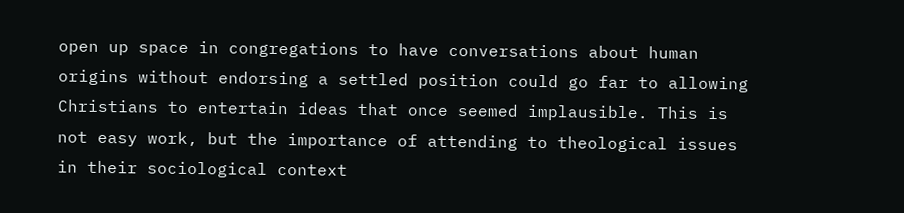open up space in congregations to have conversations about human origins without endorsing a settled position could go far to allowing Christians to entertain ideas that once seemed implausible. This is not easy work, but the importance of attending to theological issues in their sociological context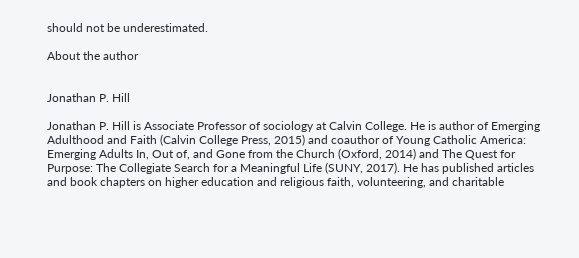should not be underestimated.

About the author


Jonathan P. Hill

Jonathan P. Hill is Associate Professor of sociology at Calvin College. He is author of Emerging Adulthood and Faith (Calvin College Press, 2015) and coauthor of Young Catholic America: Emerging Adults In, Out of, and Gone from the Church (Oxford, 2014) and The Quest for Purpose: The Collegiate Search for a Meaningful Life (SUNY, 2017). He has published articles and book chapters on higher education and religious faith, volunteering, and charitable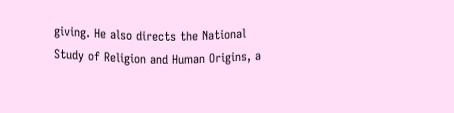giving. He also directs the National Study of Religion and Human Origins, a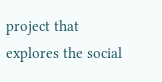project that explores the social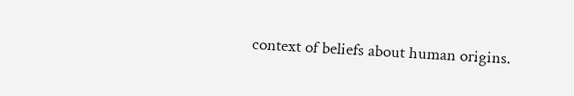context of beliefs about human origins.